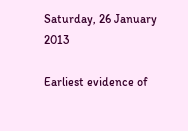Saturday, 26 January 2013

Earliest evidence of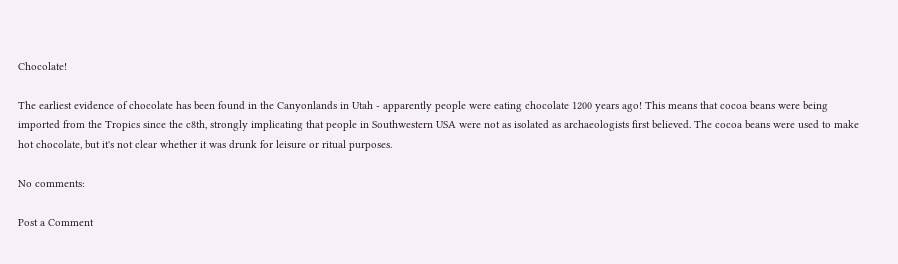Chocolate!

The earliest evidence of chocolate has been found in the Canyonlands in Utah - apparently people were eating chocolate 1200 years ago! This means that cocoa beans were being imported from the Tropics since the c8th, strongly implicating that people in Southwestern USA were not as isolated as archaeologists first believed. The cocoa beans were used to make hot chocolate, but it's not clear whether it was drunk for leisure or ritual purposes.

No comments:

Post a Comment